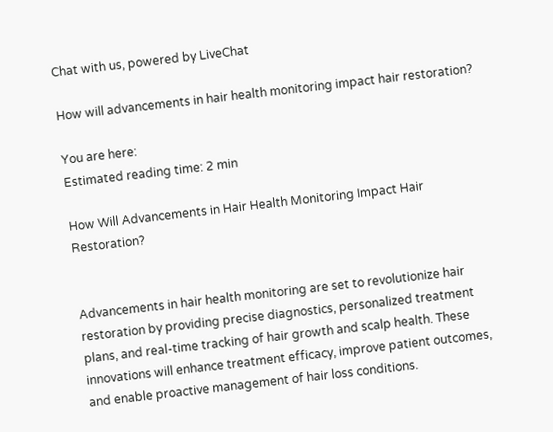Chat with us, powered by LiveChat

How will advancements in hair health monitoring impact hair restoration?

You are here:
Estimated reading time: 2 min

How Will Advancements in Hair Health Monitoring Impact Hair Restoration?


Advancements in hair health monitoring are set to revolutionize hair restoration by providing precise diagnostics, personalized treatment plans, and real-time tracking of hair growth and scalp health. These innovations will enhance treatment efficacy, improve patient outcomes, and enable proactive management of hair loss conditions.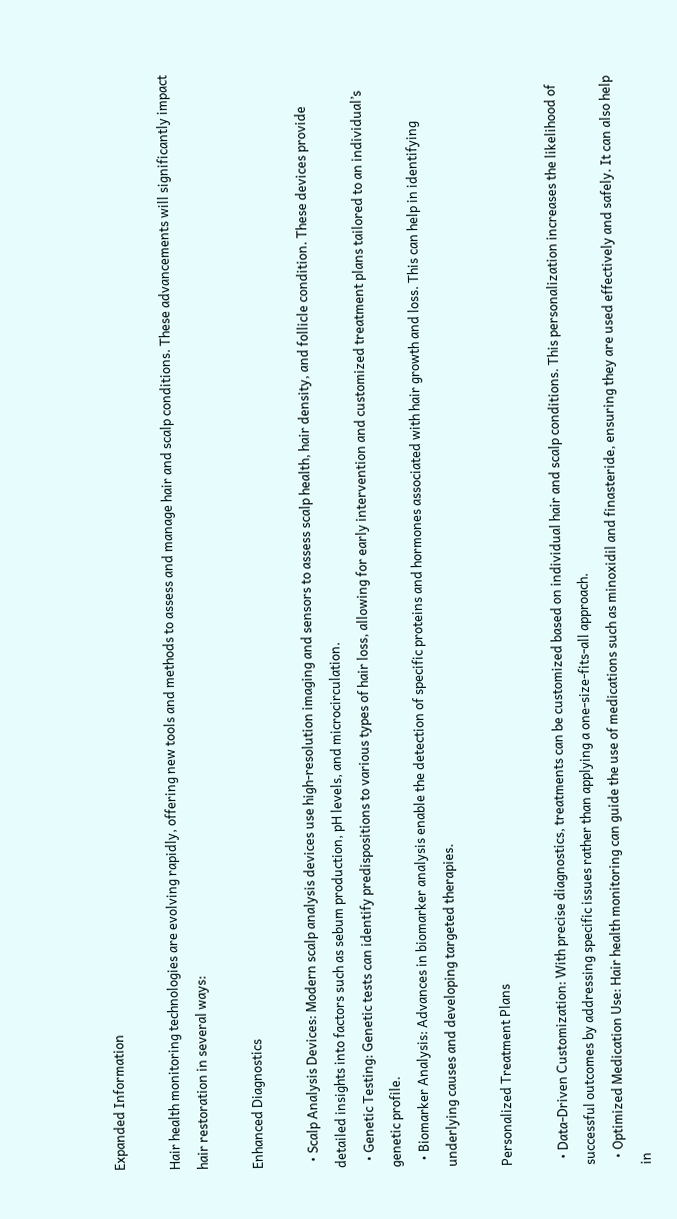Expanded Information

Hair health monitoring technologies are evolving rapidly, offering new tools and methods to assess and manage hair and scalp conditions. These advancements will significantly impact hair restoration in several ways:

Enhanced Diagnostics

  • Scalp Analysis Devices: Modern scalp analysis devices use high-resolution imaging and sensors to assess scalp health, hair density, and follicle condition. These devices provide detailed insights into factors such as sebum production, pH levels, and microcirculation.
  • Genetic Testing: Genetic tests can identify predispositions to various types of hair loss, allowing for early intervention and customized treatment plans tailored to an individual’s genetic profile.
  • Biomarker Analysis: Advances in biomarker analysis enable the detection of specific proteins and hormones associated with hair growth and loss. This can help in identifying underlying causes and developing targeted therapies.

Personalized Treatment Plans

  • Data-Driven Customization: With precise diagnostics, treatments can be customized based on individual hair and scalp conditions. This personalization increases the likelihood of successful outcomes by addressing specific issues rather than applying a one-size-fits-all approach.
  • Optimized Medication Use: Hair health monitoring can guide the use of medications such as minoxidil and finasteride, ensuring they are used effectively and safely. It can also help in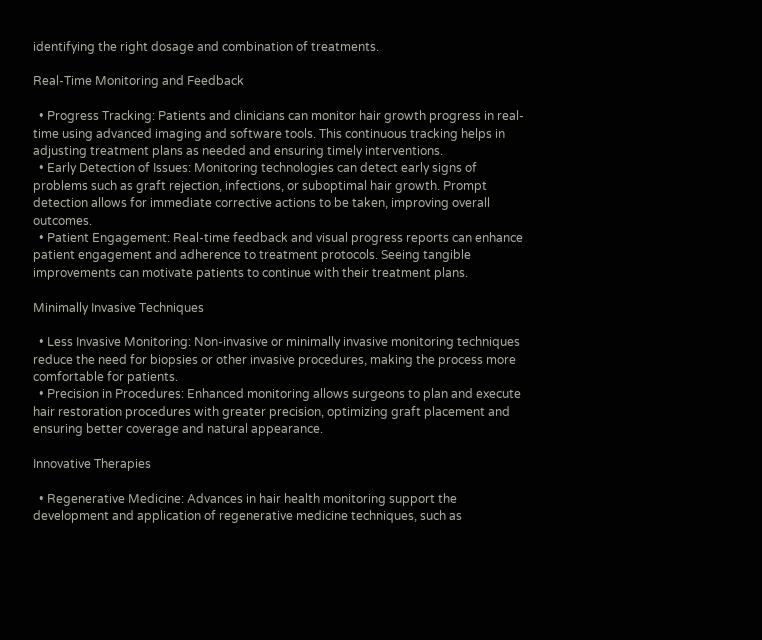identifying the right dosage and combination of treatments.

Real-Time Monitoring and Feedback

  • Progress Tracking: Patients and clinicians can monitor hair growth progress in real-time using advanced imaging and software tools. This continuous tracking helps in adjusting treatment plans as needed and ensuring timely interventions.
  • Early Detection of Issues: Monitoring technologies can detect early signs of problems such as graft rejection, infections, or suboptimal hair growth. Prompt detection allows for immediate corrective actions to be taken, improving overall outcomes.
  • Patient Engagement: Real-time feedback and visual progress reports can enhance patient engagement and adherence to treatment protocols. Seeing tangible improvements can motivate patients to continue with their treatment plans.

Minimally Invasive Techniques

  • Less Invasive Monitoring: Non-invasive or minimally invasive monitoring techniques reduce the need for biopsies or other invasive procedures, making the process more comfortable for patients.
  • Precision in Procedures: Enhanced monitoring allows surgeons to plan and execute hair restoration procedures with greater precision, optimizing graft placement and ensuring better coverage and natural appearance.

Innovative Therapies

  • Regenerative Medicine: Advances in hair health monitoring support the development and application of regenerative medicine techniques, such as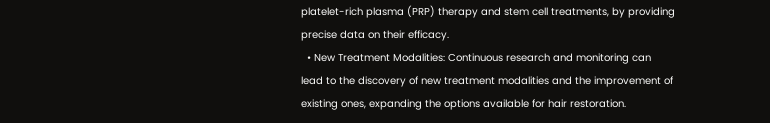platelet-rich plasma (PRP) therapy and stem cell treatments, by providing precise data on their efficacy.
  • New Treatment Modalities: Continuous research and monitoring can lead to the discovery of new treatment modalities and the improvement of existing ones, expanding the options available for hair restoration.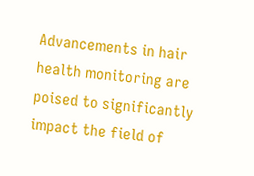Advancements in hair health monitoring are poised to significantly impact the field of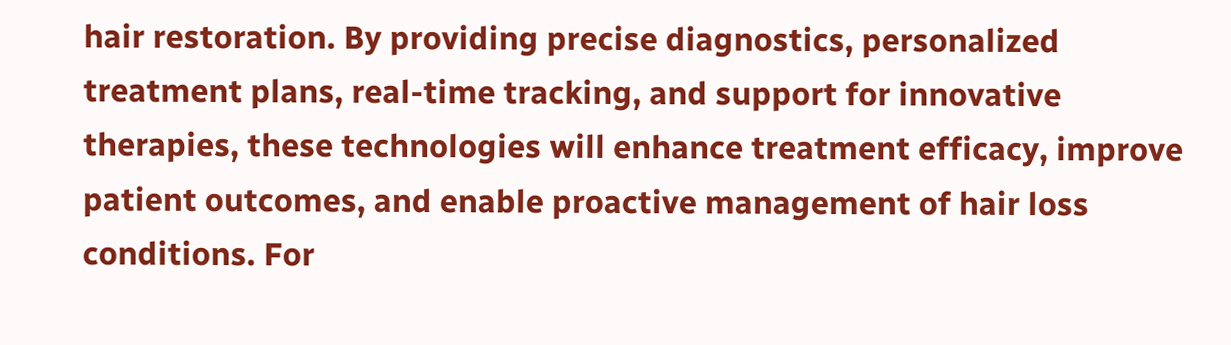hair restoration. By providing precise diagnostics, personalized treatment plans, real-time tracking, and support for innovative therapies, these technologies will enhance treatment efficacy, improve patient outcomes, and enable proactive management of hair loss conditions. For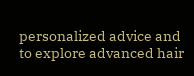personalized advice and to explore advanced hair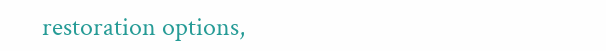restoration options,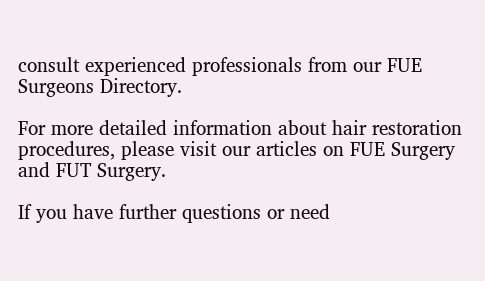consult experienced professionals from our FUE Surgeons Directory.

For more detailed information about hair restoration procedures, please visit our articles on FUE Surgery and FUT Surgery.

If you have further questions or need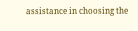assistance in choosing the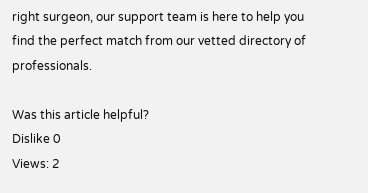right surgeon, our support team is here to help you find the perfect match from our vetted directory of professionals.

Was this article helpful?
Dislike 0
Views: 2